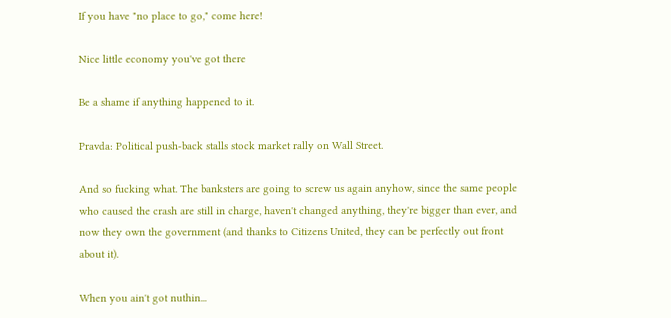If you have "no place to go," come here!

Nice little economy you've got there

Be a shame if anything happened to it.

Pravda: Political push-back stalls stock market rally on Wall Street.

And so fucking what. The banksters are going to screw us again anyhow, since the same people who caused the crash are still in charge, haven't changed anything, they're bigger than ever, and now they own the government (and thanks to Citizens United, they can be perfectly out front about it).

When you ain't got nuthin...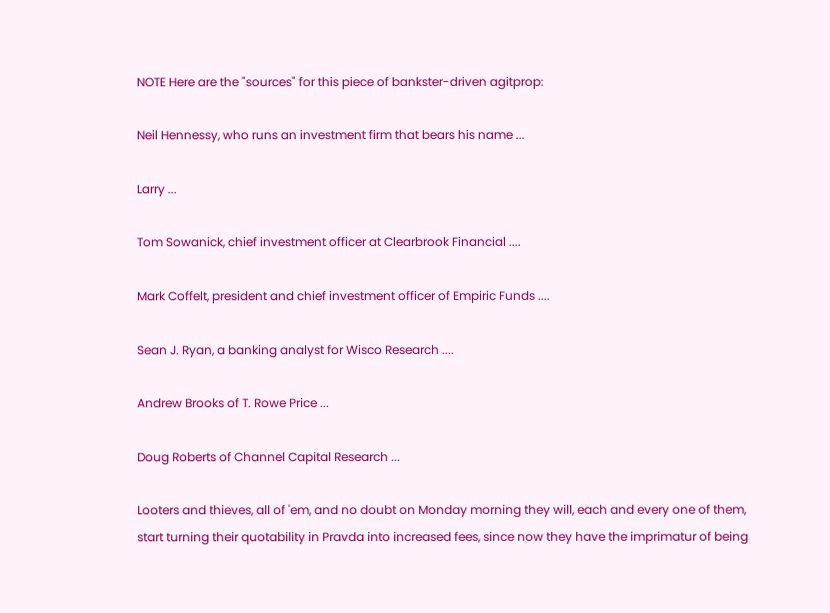NOTE Here are the "sources" for this piece of bankster-driven agitprop:

Neil Hennessy, who runs an investment firm that bears his name ...

Larry ...

Tom Sowanick, chief investment officer at Clearbrook Financial ....

Mark Coffelt, president and chief investment officer of Empiric Funds ....

Sean J. Ryan, a banking analyst for Wisco Research ....

Andrew Brooks of T. Rowe Price ...

Doug Roberts of Channel Capital Research ...

Looters and thieves, all of 'em, and no doubt on Monday morning they will, each and every one of them, start turning their quotability in Pravda into increased fees, since now they have the imprimatur of being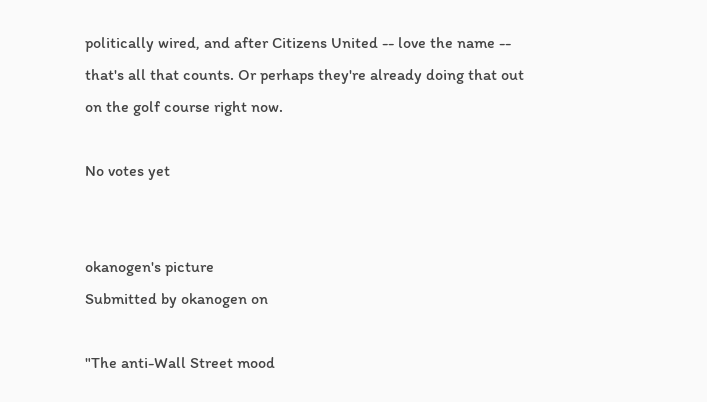politically wired, and after Citizens United -- love the name -- that's all that counts. Or perhaps they're already doing that out on the golf course right now.

No votes yet


okanogen's picture
Submitted by okanogen on

"The anti-Wall Street mood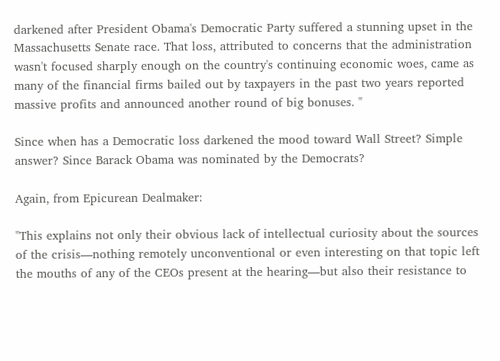darkened after President Obama's Democratic Party suffered a stunning upset in the Massachusetts Senate race. That loss, attributed to concerns that the administration wasn't focused sharply enough on the country's continuing economic woes, came as many of the financial firms bailed out by taxpayers in the past two years reported massive profits and announced another round of big bonuses. "

Since when has a Democratic loss darkened the mood toward Wall Street? Simple answer? Since Barack Obama was nominated by the Democrats?

Again, from Epicurean Dealmaker:

"This explains not only their obvious lack of intellectual curiosity about the sources of the crisis—nothing remotely unconventional or even interesting on that topic left the mouths of any of the CEOs present at the hearing—but also their resistance to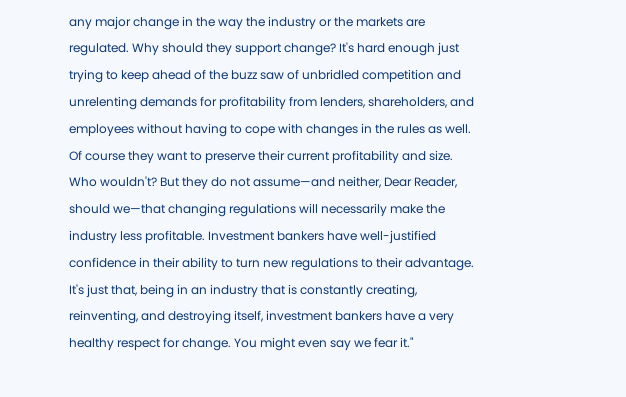any major change in the way the industry or the markets are regulated. Why should they support change? It's hard enough just trying to keep ahead of the buzz saw of unbridled competition and unrelenting demands for profitability from lenders, shareholders, and employees without having to cope with changes in the rules as well. Of course they want to preserve their current profitability and size. Who wouldn't? But they do not assume—and neither, Dear Reader, should we—that changing regulations will necessarily make the industry less profitable. Investment bankers have well-justified confidence in their ability to turn new regulations to their advantage. It's just that, being in an industry that is constantly creating, reinventing, and destroying itself, investment bankers have a very healthy respect for change. You might even say we fear it."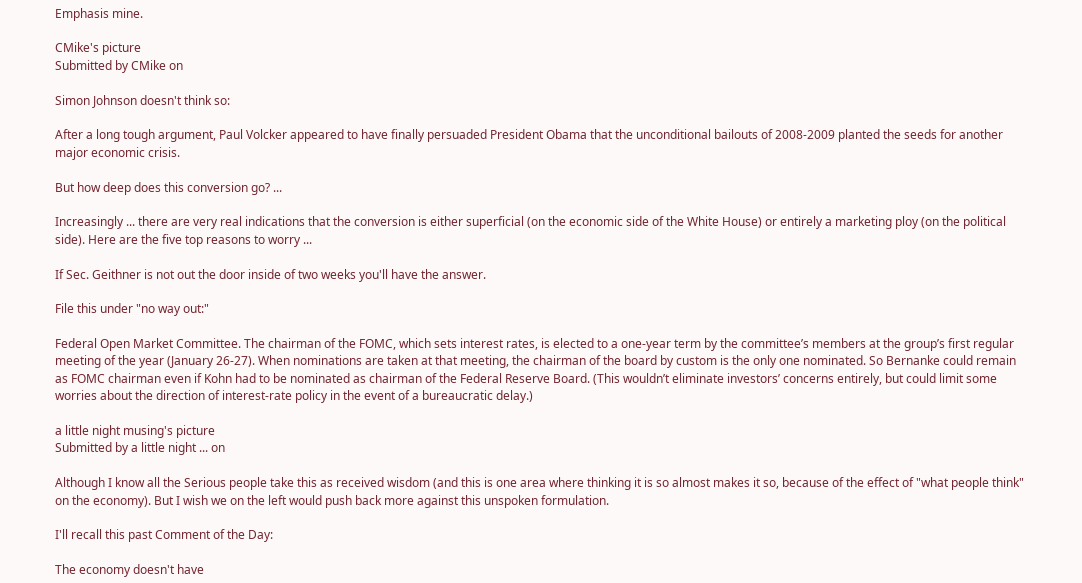Emphasis mine.

CMike's picture
Submitted by CMike on

Simon Johnson doesn't think so:

After a long tough argument, Paul Volcker appeared to have finally persuaded President Obama that the unconditional bailouts of 2008-2009 planted the seeds for another major economic crisis.

But how deep does this conversion go? ...

Increasingly ... there are very real indications that the conversion is either superficial (on the economic side of the White House) or entirely a marketing ploy (on the political side). Here are the five top reasons to worry ...

If Sec. Geithner is not out the door inside of two weeks you'll have the answer.

File this under "no way out:"

Federal Open Market Committee. The chairman of the FOMC, which sets interest rates, is elected to a one-year term by the committee’s members at the group’s first regular meeting of the year (January 26-27). When nominations are taken at that meeting, the chairman of the board by custom is the only one nominated. So Bernanke could remain as FOMC chairman even if Kohn had to be nominated as chairman of the Federal Reserve Board. (This wouldn’t eliminate investors’ concerns entirely, but could limit some worries about the direction of interest-rate policy in the event of a bureaucratic delay.)

a little night musing's picture
Submitted by a little night ... on

Although I know all the Serious people take this as received wisdom (and this is one area where thinking it is so almost makes it so, because of the effect of "what people think" on the economy). But I wish we on the left would push back more against this unspoken formulation.

I'll recall this past Comment of the Day:

The economy doesn't have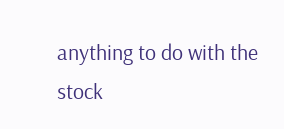anything to do with the stock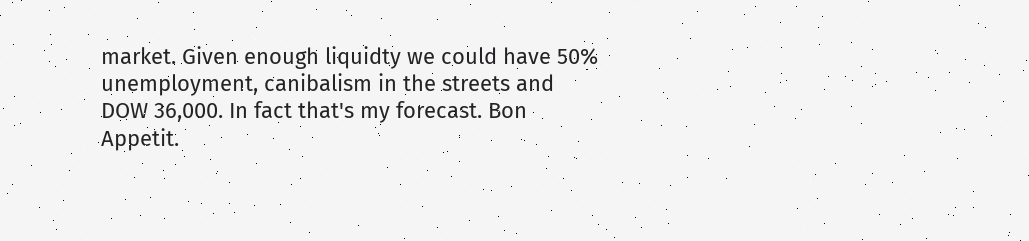market. Given enough liquidty we could have 50% unemployment, canibalism in the streets and DOW 36,000. In fact that's my forecast. Bon Appetit.